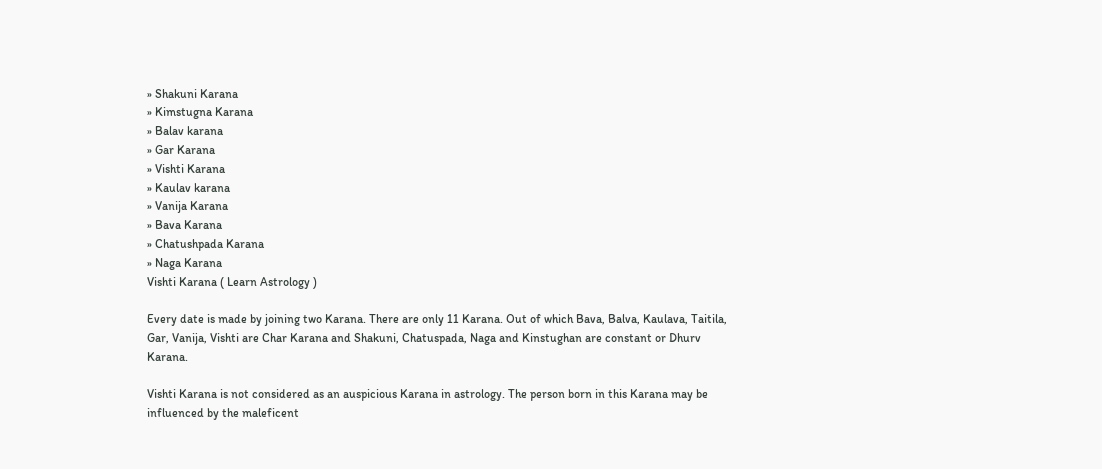» Shakuni Karana
» Kimstugna Karana
» Balav karana
» Gar Karana
» Vishti Karana
» Kaulav karana
» Vanija Karana
» Bava Karana
» Chatushpada Karana
» Naga Karana
Vishti Karana ( Learn Astrology )

Every date is made by joining two Karana. There are only 11 Karana. Out of which Bava, Balva, Kaulava, Taitila, Gar, Vanija, Vishti are Char Karana and Shakuni, Chatuspada, Naga and Kinstughan are constant or Dhurv Karana.

Vishti Karana is not considered as an auspicious Karana in astrology. The person born in this Karana may be influenced by the maleficent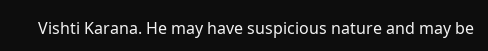Vishti Karana. He may have suspicious nature and may be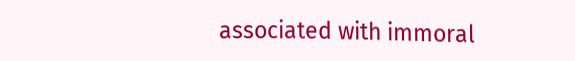associated with immoral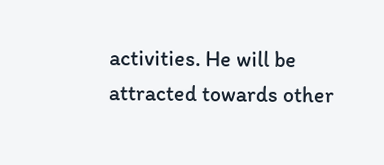activities. He will be attracted towards other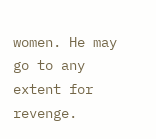women. He may go to any extent for revenge.